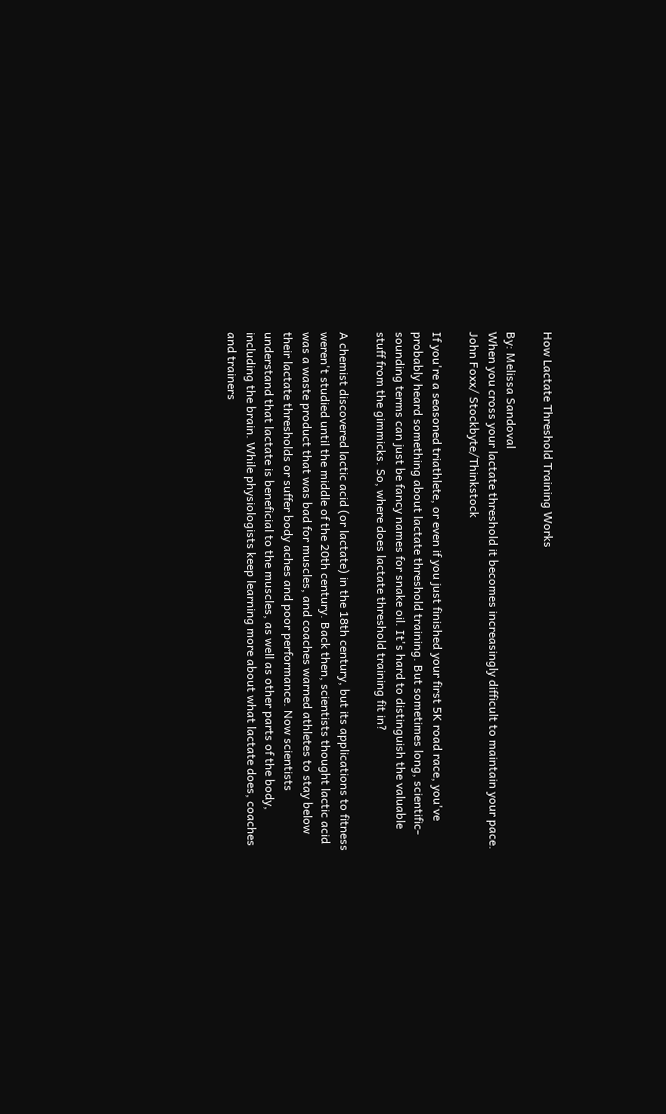How Lactate Threshold Training Works

By: Melissa Sandoval
When you cross your lactate threshold it becomes increasingly difficult to maintain your pace.
John Foxx/ Stockbyte/Thinkstock

If you're a seasoned triathlete, or even if you just finished your first 5K road race, you've probably heard something about lactate threshold training. But sometimes long, scientific-sounding terms can just be fancy names for snake oil. It's hard to distinguish the valuable stuff from the gimmicks. So, where does lactate threshold training fit in?

A chemist discovered lactic acid (or lactate) in the 18th century, but its applications to fitness weren't studied until the middle of the 20th century. Back then, scientists thought lactic acid was a waste product that was bad for muscles, and coaches warned athletes to stay below their lactate thresholds or suffer body aches and poor performance. Now scientists understand that lactate is beneficial to the muscles, as well as other parts of the body, including the brain. While physiologists keep learning more about what lactate does, coaches and trainers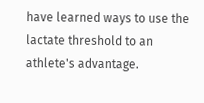have learned ways to use the lactate threshold to an athlete's advantage.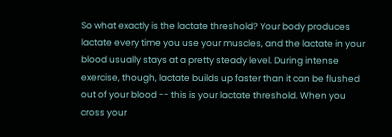So what exactly is the lactate threshold? Your body produces lactate every time you use your muscles, and the lactate in your blood usually stays at a pretty steady level. During intense exercise, though, lactate builds up faster than it can be flushed out of your blood -- this is your lactate threshold. When you cross your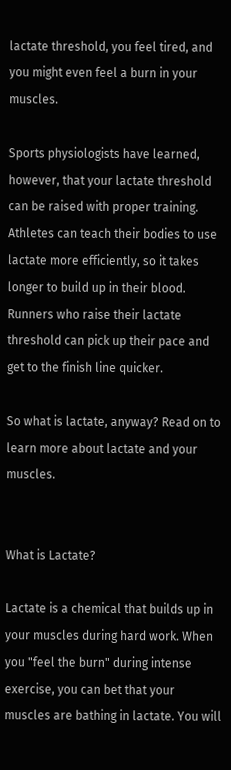lactate threshold, you feel tired, and you might even feel a burn in your muscles.

Sports physiologists have learned, however, that your lactate threshold can be raised with proper training. Athletes can teach their bodies to use lactate more efficiently, so it takes longer to build up in their blood. Runners who raise their lactate threshold can pick up their pace and get to the finish line quicker.

So what is lactate, anyway? Read on to learn more about lactate and your muscles.


What is Lactate?

Lactate is a chemical that builds up in your muscles during hard work. When you "feel the burn" during intense exercise, you can bet that your muscles are bathing in lactate. You will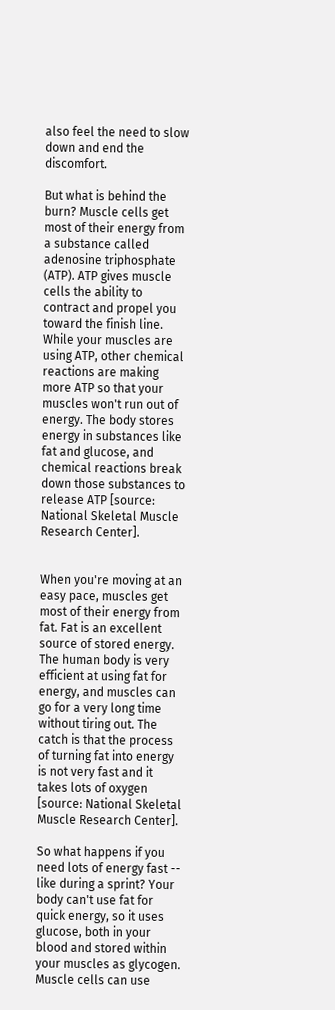also feel the need to slow down and end the discomfort.

But what is behind the burn? Muscle cells get most of their energy from a substance called adenosine triphosphate (ATP). ATP gives muscle cells the ability to contract and propel you toward the finish line. While your muscles are using ATP, other chemical reactions are making more ATP so that your muscles won't run out of energy. The body stores energy in substances like fat and glucose, and chemical reactions break down those substances to release ATP [source: National Skeletal Muscle Research Center].


When you're moving at an easy pace, muscles get most of their energy from fat. Fat is an excellent source of stored energy. The human body is very efficient at using fat for energy, and muscles can go for a very long time without tiring out. The catch is that the process of turning fat into energy is not very fast and it takes lots of oxygen [source: National Skeletal Muscle Research Center].

So what happens if you need lots of energy fast -- like during a sprint? Your body can't use fat for quick energy, so it uses glucose, both in your blood and stored within your muscles as glycogen. Muscle cells can use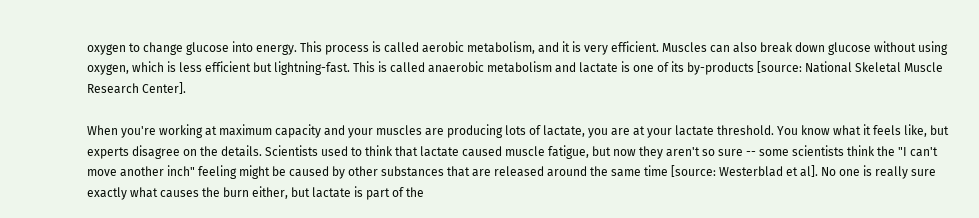oxygen to change glucose into energy. This process is called aerobic metabolism, and it is very efficient. Muscles can also break down glucose without using oxygen, which is less efficient but lightning-fast. This is called anaerobic metabolism and lactate is one of its by-products [source: National Skeletal Muscle Research Center].

When you're working at maximum capacity and your muscles are producing lots of lactate, you are at your lactate threshold. You know what it feels like, but experts disagree on the details. Scientists used to think that lactate caused muscle fatigue, but now they aren't so sure -- some scientists think the "I can't move another inch" feeling might be caused by other substances that are released around the same time [source: Westerblad et al]. No one is really sure exactly what causes the burn either, but lactate is part of the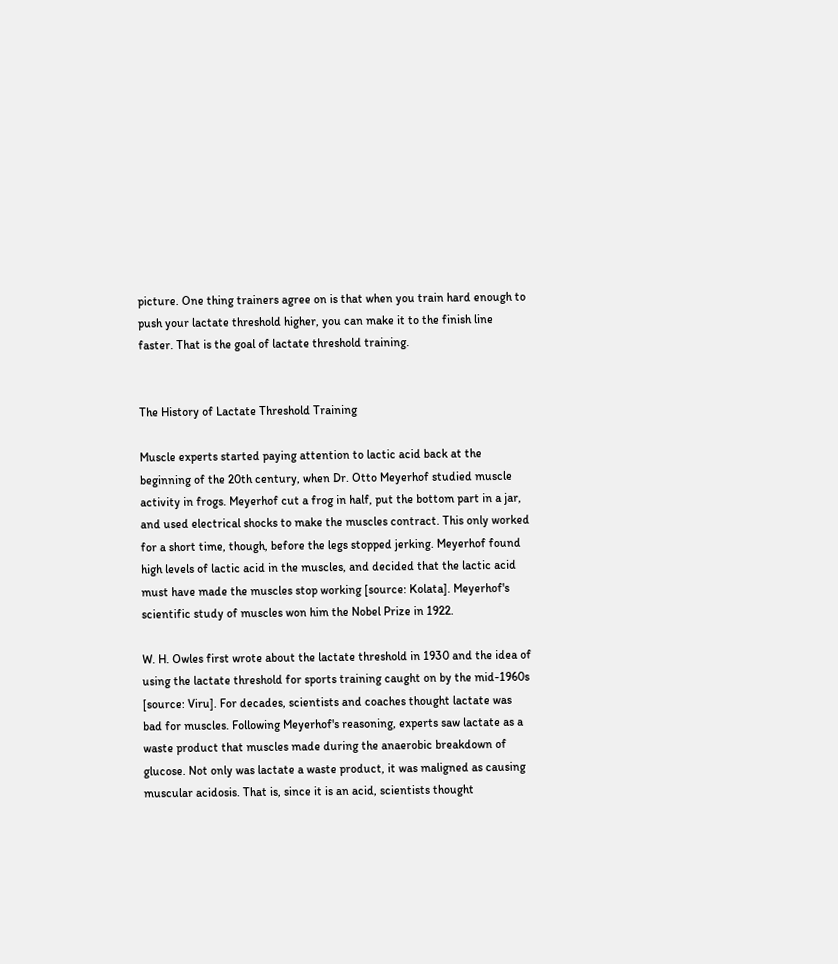picture. One thing trainers agree on is that when you train hard enough to push your lactate threshold higher, you can make it to the finish line faster. That is the goal of lactate threshold training.


The History of Lactate Threshold Training

Muscle experts started paying attention to lactic acid back at the beginning of the 20th century, when Dr. Otto Meyerhof studied muscle activity in frogs. Meyerhof cut a frog in half, put the bottom part in a jar, and used electrical shocks to make the muscles contract. This only worked for a short time, though, before the legs stopped jerking. Meyerhof found high levels of lactic acid in the muscles, and decided that the lactic acid must have made the muscles stop working [source: Kolata]. Meyerhof's scientific study of muscles won him the Nobel Prize in 1922.

W. H. Owles first wrote about the lactate threshold in 1930 and the idea of using the lactate threshold for sports training caught on by the mid-1960s [source: Viru]. For decades, scientists and coaches thought lactate was bad for muscles. Following Meyerhof's reasoning, experts saw lactate as a waste product that muscles made during the anaerobic breakdown of glucose. Not only was lactate a waste product, it was maligned as causing muscular acidosis. That is, since it is an acid, scientists thought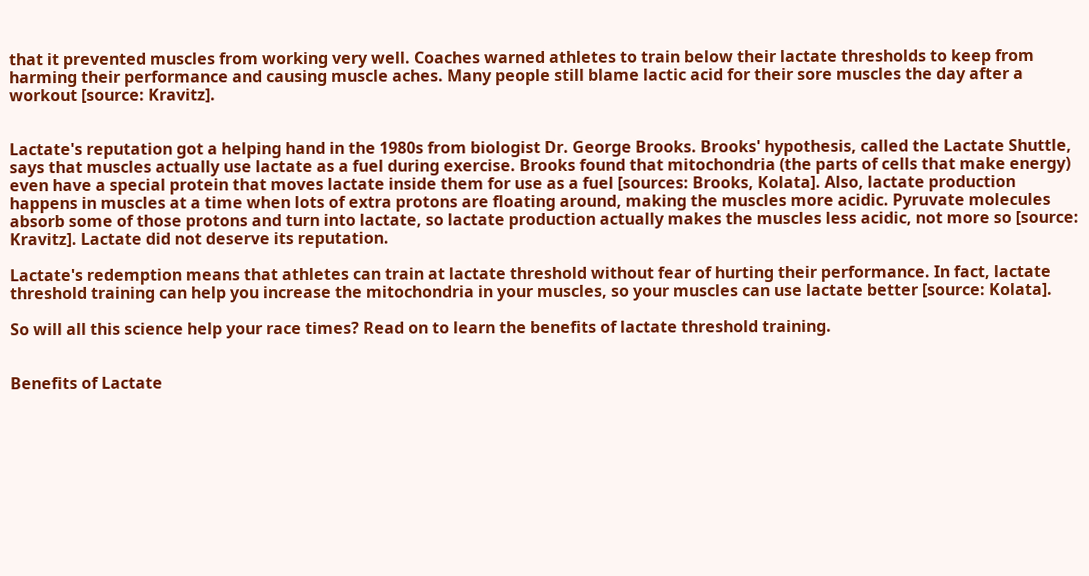that it prevented muscles from working very well. Coaches warned athletes to train below their lactate thresholds to keep from harming their performance and causing muscle aches. Many people still blame lactic acid for their sore muscles the day after a workout [source: Kravitz].


Lactate's reputation got a helping hand in the 1980s from biologist Dr. George Brooks. Brooks' hypothesis, called the Lactate Shuttle, says that muscles actually use lactate as a fuel during exercise. Brooks found that mitochondria (the parts of cells that make energy) even have a special protein that moves lactate inside them for use as a fuel [sources: Brooks, Kolata]. Also, lactate production happens in muscles at a time when lots of extra protons are floating around, making the muscles more acidic. Pyruvate molecules absorb some of those protons and turn into lactate, so lactate production actually makes the muscles less acidic, not more so [source: Kravitz]. Lactate did not deserve its reputation.

Lactate's redemption means that athletes can train at lactate threshold without fear of hurting their performance. In fact, lactate threshold training can help you increase the mitochondria in your muscles, so your muscles can use lactate better [source: Kolata].

So will all this science help your race times? Read on to learn the benefits of lactate threshold training.


Benefits of Lactate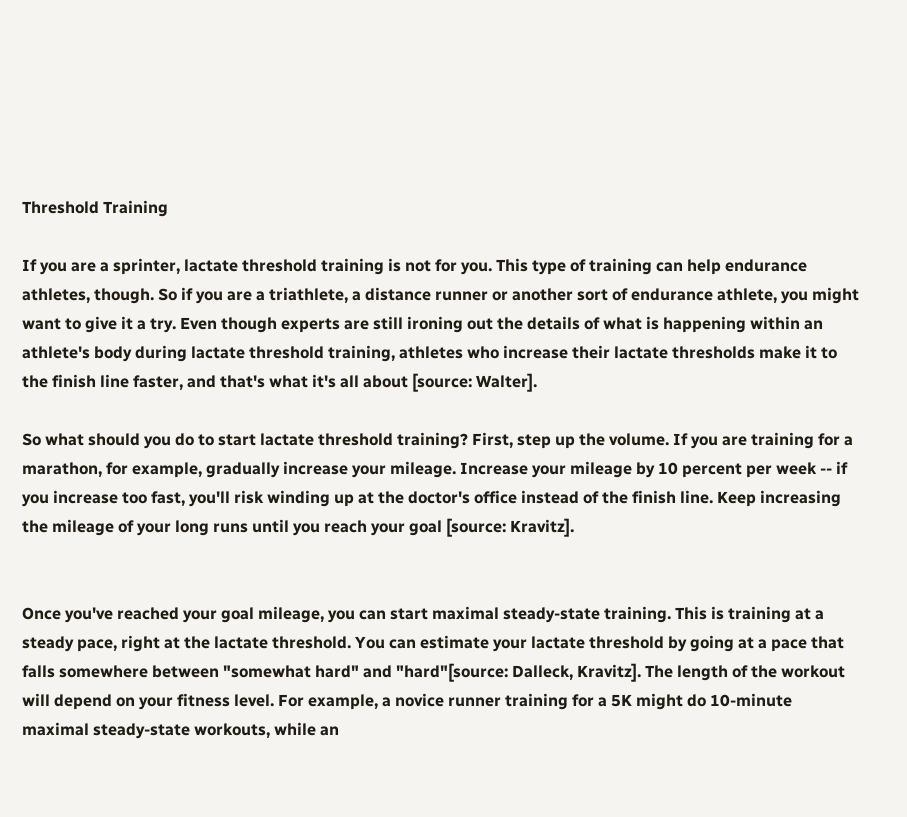Threshold Training

If you are a sprinter, lactate threshold training is not for you. This type of training can help endurance athletes, though. So if you are a triathlete, a distance runner or another sort of endurance athlete, you might want to give it a try. Even though experts are still ironing out the details of what is happening within an athlete's body during lactate threshold training, athletes who increase their lactate thresholds make it to the finish line faster, and that's what it's all about [source: Walter].

So what should you do to start lactate threshold training? First, step up the volume. If you are training for a marathon, for example, gradually increase your mileage. Increase your mileage by 10 percent per week -- if you increase too fast, you'll risk winding up at the doctor's office instead of the finish line. Keep increasing the mileage of your long runs until you reach your goal [source: Kravitz].


Once you've reached your goal mileage, you can start maximal steady-state training. This is training at a steady pace, right at the lactate threshold. You can estimate your lactate threshold by going at a pace that falls somewhere between "somewhat hard" and "hard"[source: Dalleck, Kravitz]. The length of the workout will depend on your fitness level. For example, a novice runner training for a 5K might do 10-minute maximal steady-state workouts, while an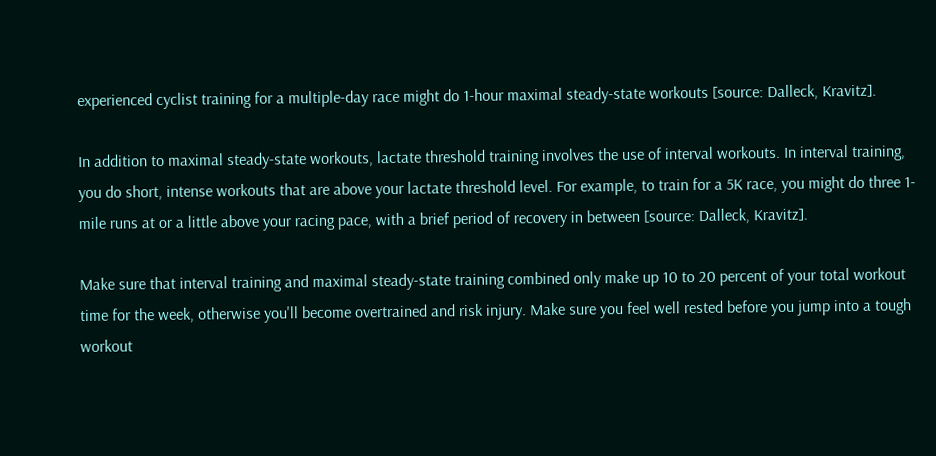experienced cyclist training for a multiple-day race might do 1-hour maximal steady-state workouts [source: Dalleck, Kravitz].

In addition to maximal steady-state workouts, lactate threshold training involves the use of interval workouts. In interval training, you do short, intense workouts that are above your lactate threshold level. For example, to train for a 5K race, you might do three 1-mile runs at or a little above your racing pace, with a brief period of recovery in between [source: Dalleck, Kravitz].

Make sure that interval training and maximal steady-state training combined only make up 10 to 20 percent of your total workout time for the week, otherwise you'll become overtrained and risk injury. Make sure you feel well rested before you jump into a tough workout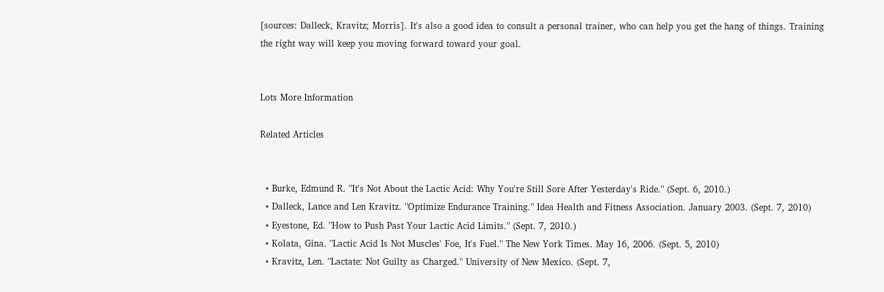[sources: Dalleck, Kravitz; Morris]. It's also a good idea to consult a personal trainer, who can help you get the hang of things. Training the right way will keep you moving forward toward your goal.


Lots More Information

Related Articles


  • Burke, Edmund R. "It's Not About the Lactic Acid: Why You're Still Sore After Yesterday's Ride." (Sept. 6, 2010.)
  • Dalleck, Lance and Len Kravitz. "Optimize Endurance Training." Idea Health and Fitness Association. January 2003. (Sept. 7, 2010)
  • Eyestone, Ed. "How to Push Past Your Lactic Acid Limits." (Sept. 7, 2010.)
  • Kolata, Gina. "Lactic Acid Is Not Muscles' Foe, It's Fuel." The New York Times. May 16, 2006. (Sept. 5, 2010)
  • Kravitz, Len. "Lactate: Not Guilty as Charged." University of New Mexico. (Sept. 7,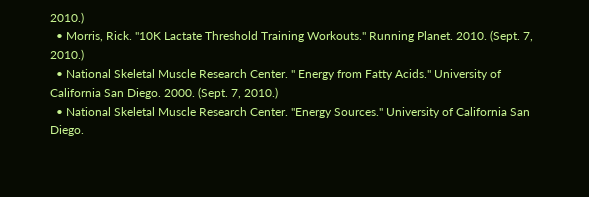2010.)
  • Morris, Rick. "10K Lactate Threshold Training Workouts." Running Planet. 2010. (Sept. 7, 2010.)
  • National Skeletal Muscle Research Center. " Energy from Fatty Acids." University of California San Diego. 2000. (Sept. 7, 2010.)
  • National Skeletal Muscle Research Center. "Energy Sources." University of California San Diego.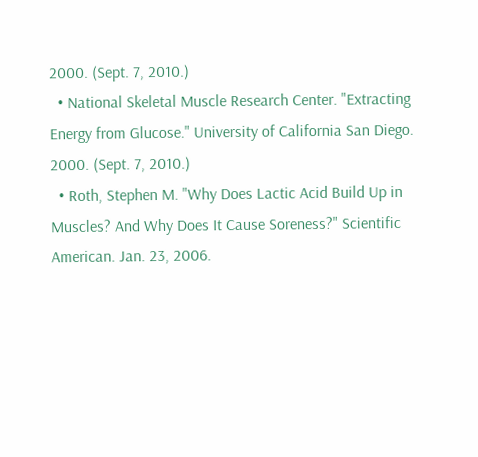2000. (Sept. 7, 2010.)
  • National Skeletal Muscle Research Center. "Extracting Energy from Glucose." University of California San Diego. 2000. (Sept. 7, 2010.)
  • Roth, Stephen M. "Why Does Lactic Acid Build Up in Muscles? And Why Does It Cause Soreness?" Scientific American. Jan. 23, 2006.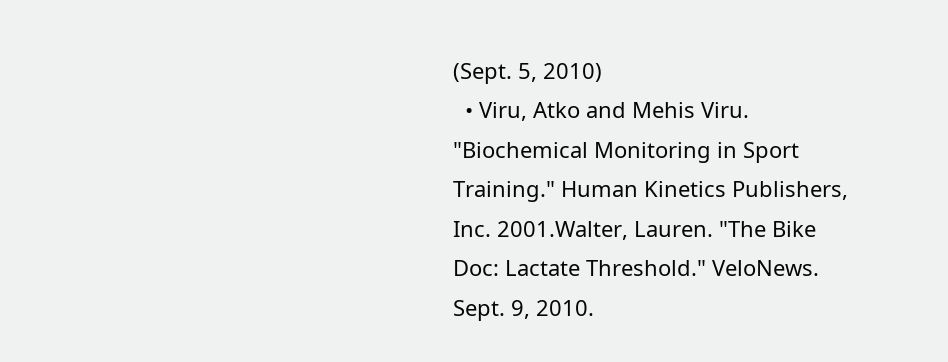(Sept. 5, 2010)
  • Viru, Atko and Mehis Viru. "Biochemical Monitoring in Sport Training." Human Kinetics Publishers, Inc. 2001.Walter, Lauren. "The Bike Doc: Lactate Threshold." VeloNews. Sept. 9, 2010.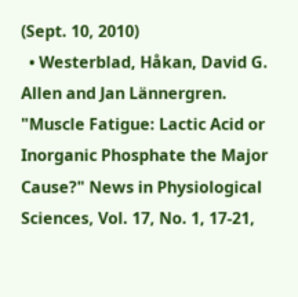(Sept. 10, 2010)
  • Westerblad, Håkan, David G. Allen and Jan Lännergren. "Muscle Fatigue: Lactic Acid or Inorganic Phosphate the Major Cause?" News in Physiological Sciences, Vol. 17, No. 1, 17-21,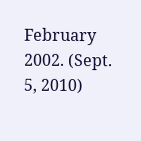February 2002. (Sept. 5, 2010)